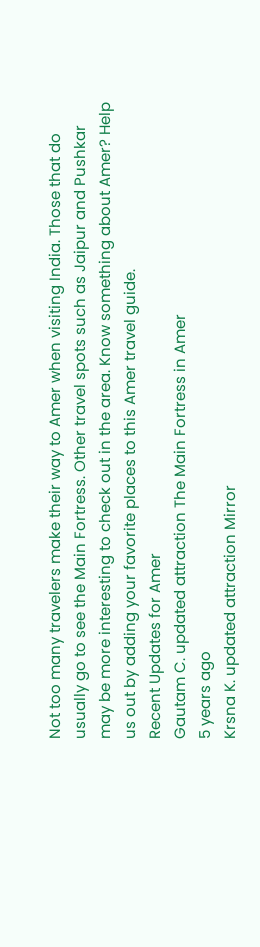Not too many travelers make their way to Amer when visiting India. Those that do usually go to see the Main Fortress. Other travel spots such as Jaipur and Pushkar may be more interesting to check out in the area. Know something about Amer? Help us out by adding your favorite places to this Amer travel guide.
Recent Updates for Amer
Gautam C. updated attraction The Main Fortress in Amer
5 years ago
Krsna K. updated attraction Mirror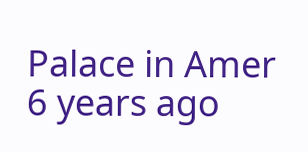Palace in Amer
6 years ago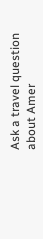Ask a travel question about Amer